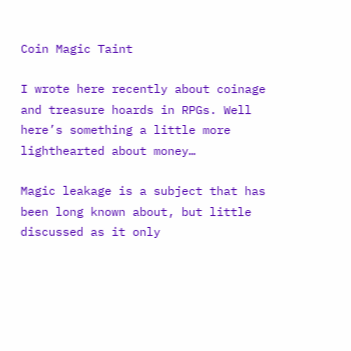Coin Magic Taint

I wrote here recently about coinage and treasure hoards in RPGs. Well here’s something a little more lighthearted about money…

Magic leakage is a subject that has been long known about, but little discussed as it only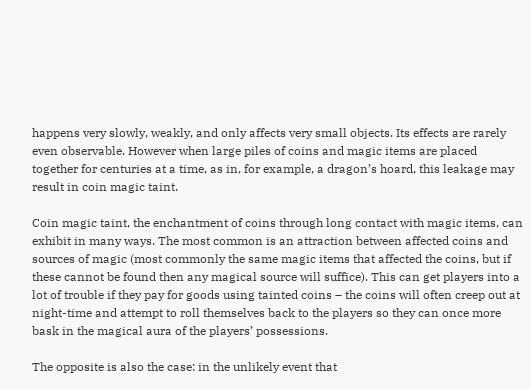happens very slowly, weakly, and only affects very small objects. Its effects are rarely even observable. However when large piles of coins and magic items are placed together for centuries at a time, as in, for example, a dragon’s hoard, this leakage may result in coin magic taint.

Coin magic taint, the enchantment of coins through long contact with magic items, can exhibit in many ways. The most common is an attraction between affected coins and sources of magic (most commonly the same magic items that affected the coins, but if these cannot be found then any magical source will suffice). This can get players into a lot of trouble if they pay for goods using tainted coins – the coins will often creep out at night-time and attempt to roll themselves back to the players so they can once more bask in the magical aura of the players’ possessions.

The opposite is also the case: in the unlikely event that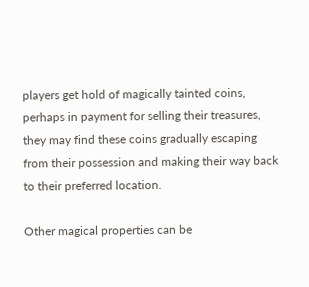players get hold of magically tainted coins, perhaps in payment for selling their treasures, they may find these coins gradually escaping from their possession and making their way back to their preferred location.

Other magical properties can be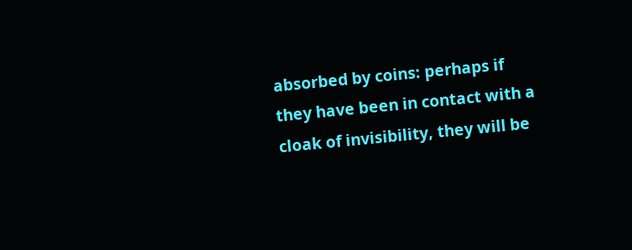absorbed by coins: perhaps if they have been in contact with a cloak of invisibility, they will be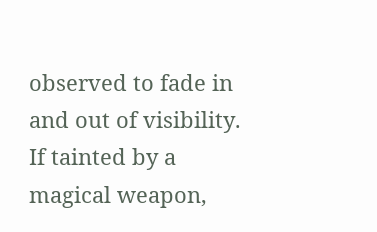observed to fade in and out of visibility. If tainted by a magical weapon,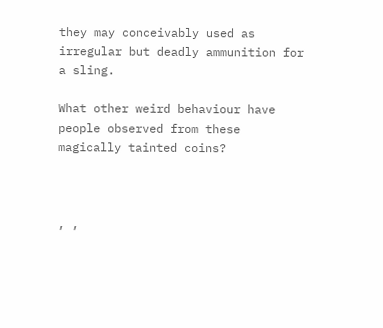they may conceivably used as irregular but deadly ammunition for a sling.

What other weird behaviour have people observed from these magically tainted coins?



, ,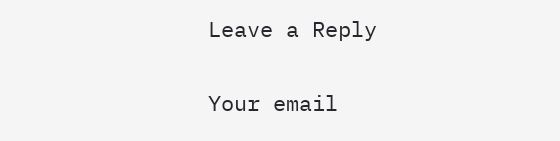Leave a Reply

Your email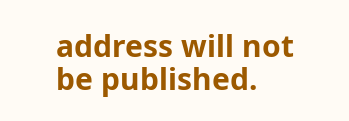address will not be published.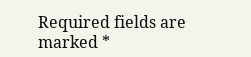Required fields are marked *